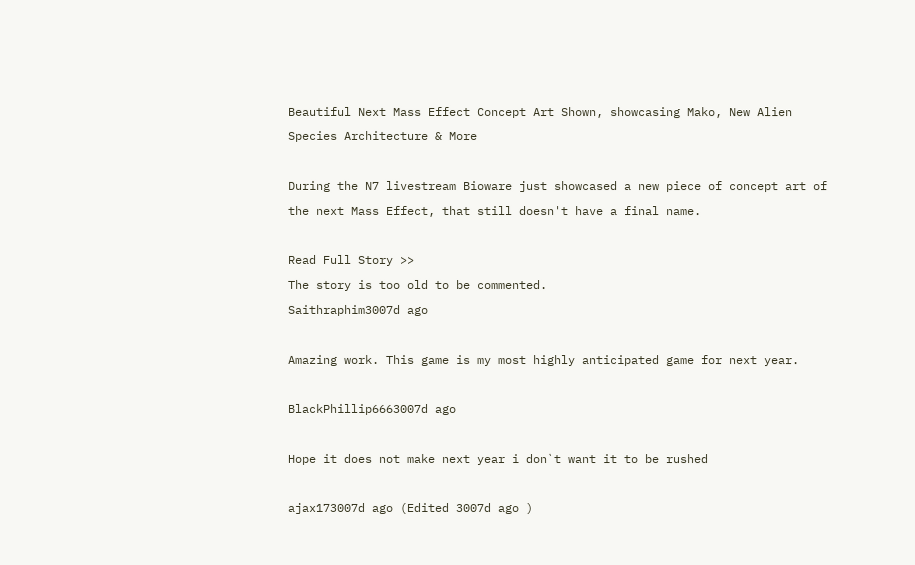Beautiful Next Mass Effect Concept Art Shown, showcasing Mako, New Alien Species Architecture & More

During the N7 livestream Bioware just showcased a new piece of concept art of the next Mass Effect, that still doesn't have a final name.

Read Full Story >>
The story is too old to be commented.
Saithraphim3007d ago

Amazing work. This game is my most highly anticipated game for next year.

BlackPhillip6663007d ago

Hope it does not make next year i don`t want it to be rushed

ajax173007d ago (Edited 3007d ago )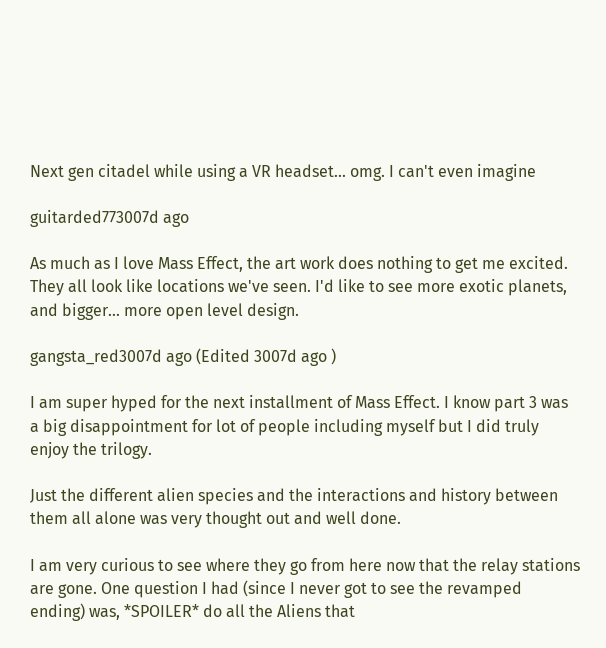Next gen citadel while using a VR headset... omg. I can't even imagine

guitarded773007d ago

As much as I love Mass Effect, the art work does nothing to get me excited. They all look like locations we've seen. I'd like to see more exotic planets, and bigger... more open level design.

gangsta_red3007d ago (Edited 3007d ago )

I am super hyped for the next installment of Mass Effect. I know part 3 was a big disappointment for lot of people including myself but I did truly enjoy the trilogy.

Just the different alien species and the interactions and history between them all alone was very thought out and well done.

I am very curious to see where they go from here now that the relay stations are gone. One question I had (since I never got to see the revamped ending) was, *SPOILER* do all the Aliens that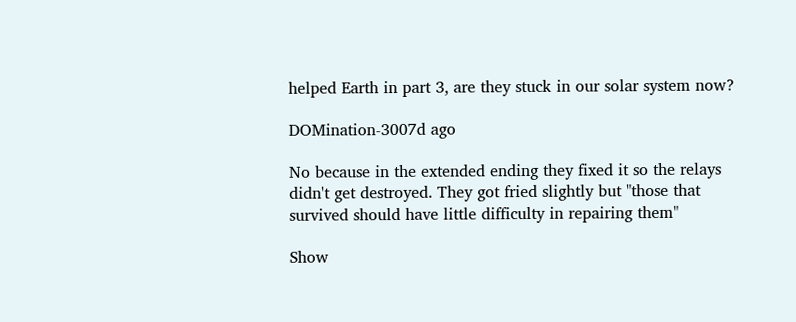helped Earth in part 3, are they stuck in our solar system now?

DOMination-3007d ago

No because in the extended ending they fixed it so the relays didn't get destroyed. They got fried slightly but "those that survived should have little difficulty in repairing them"

Show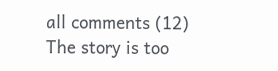all comments (12)
The story is too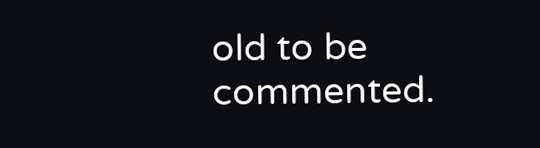old to be commented.